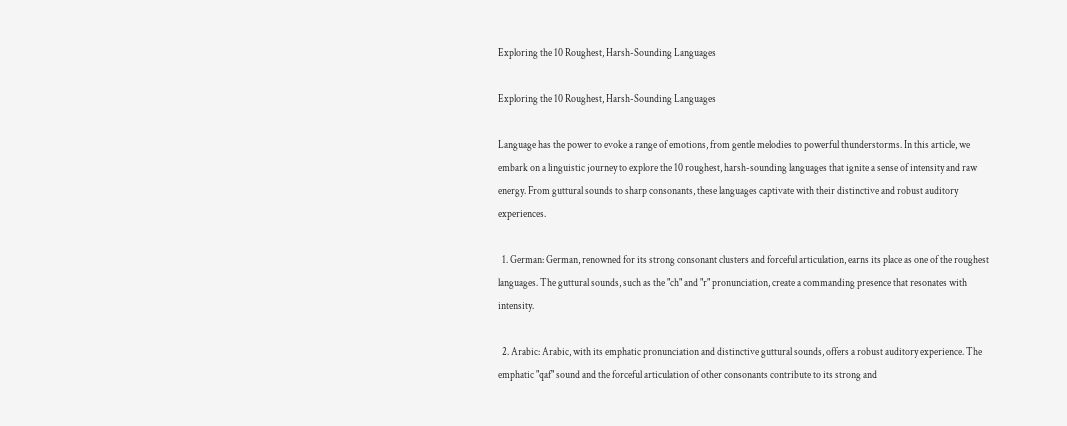Exploring the 10 Roughest, Harsh-Sounding Languages

Exploring the 10 Roughest, Harsh-Sounding Languages

Language has the power to evoke a range of emotions, from gentle melodies to powerful thunderstorms. In this article, we embark on a linguistic journey to explore the 10 roughest, harsh-sounding languages that ignite a sense of intensity and raw energy. From guttural sounds to sharp consonants, these languages captivate with their distinctive and robust auditory experiences.

  1. German: German, renowned for its strong consonant clusters and forceful articulation, earns its place as one of the roughest languages. The guttural sounds, such as the "ch" and "r" pronunciation, create a commanding presence that resonates with intensity.

  2. Arabic: Arabic, with its emphatic pronunciation and distinctive guttural sounds, offers a robust auditory experience. The emphatic "qaf" sound and the forceful articulation of other consonants contribute to its strong and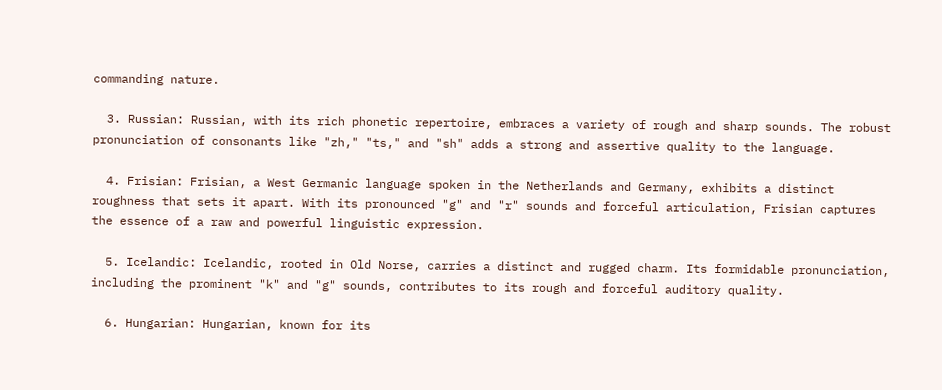commanding nature.

  3. Russian: Russian, with its rich phonetic repertoire, embraces a variety of rough and sharp sounds. The robust pronunciation of consonants like "zh," "ts," and "sh" adds a strong and assertive quality to the language.

  4. Frisian: Frisian, a West Germanic language spoken in the Netherlands and Germany, exhibits a distinct roughness that sets it apart. With its pronounced "g" and "r" sounds and forceful articulation, Frisian captures the essence of a raw and powerful linguistic expression.

  5. Icelandic: Icelandic, rooted in Old Norse, carries a distinct and rugged charm. Its formidable pronunciation, including the prominent "k" and "g" sounds, contributes to its rough and forceful auditory quality.

  6. Hungarian: Hungarian, known for its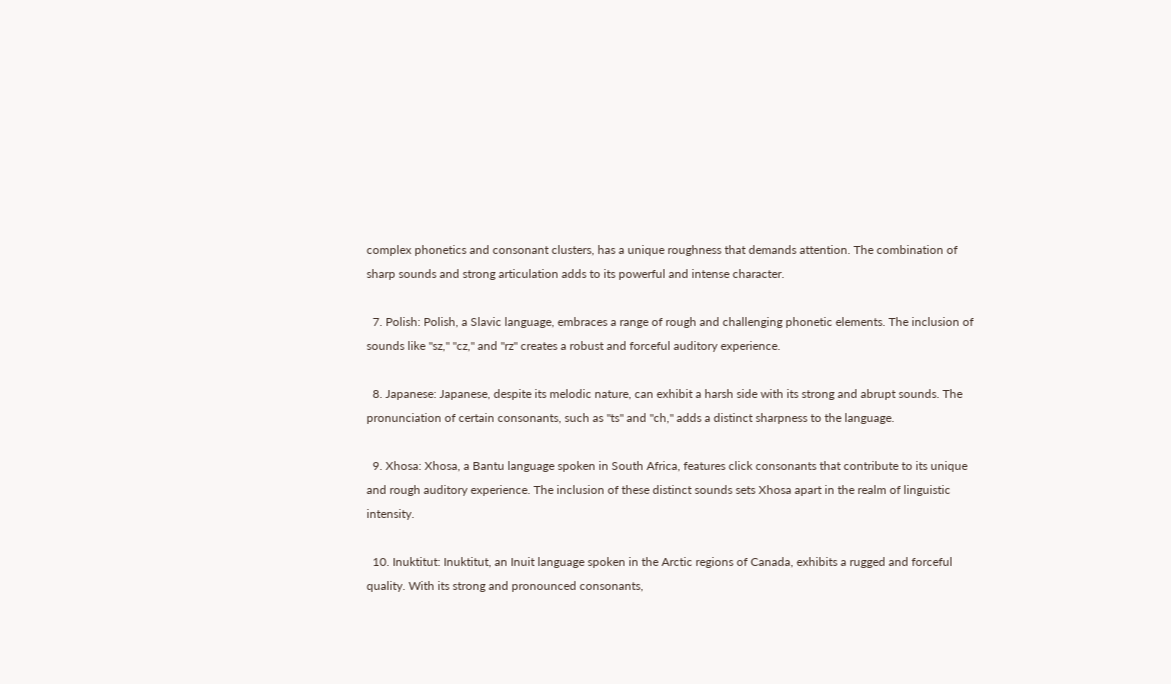complex phonetics and consonant clusters, has a unique roughness that demands attention. The combination of sharp sounds and strong articulation adds to its powerful and intense character.

  7. Polish: Polish, a Slavic language, embraces a range of rough and challenging phonetic elements. The inclusion of sounds like "sz," "cz," and "rz" creates a robust and forceful auditory experience.

  8. Japanese: Japanese, despite its melodic nature, can exhibit a harsh side with its strong and abrupt sounds. The pronunciation of certain consonants, such as "ts" and "ch," adds a distinct sharpness to the language.

  9. Xhosa: Xhosa, a Bantu language spoken in South Africa, features click consonants that contribute to its unique and rough auditory experience. The inclusion of these distinct sounds sets Xhosa apart in the realm of linguistic intensity.

  10. Inuktitut: Inuktitut, an Inuit language spoken in the Arctic regions of Canada, exhibits a rugged and forceful quality. With its strong and pronounced consonants,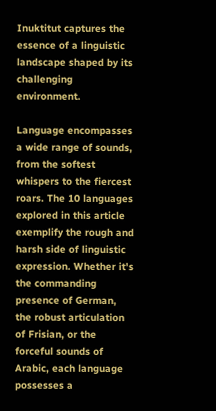Inuktitut captures the essence of a linguistic landscape shaped by its challenging environment.

Language encompasses a wide range of sounds, from the softest whispers to the fiercest roars. The 10 languages explored in this article exemplify the rough and harsh side of linguistic expression. Whether it's the commanding presence of German, the robust articulation of Frisian, or the forceful sounds of Arabic, each language possesses a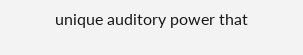unique auditory power that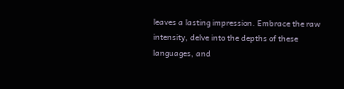leaves a lasting impression. Embrace the raw intensity, delve into the depths of these languages, and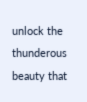unlock the thunderous beauty that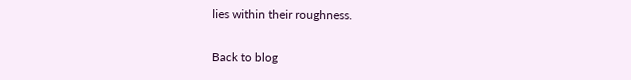lies within their roughness.

Back to blog